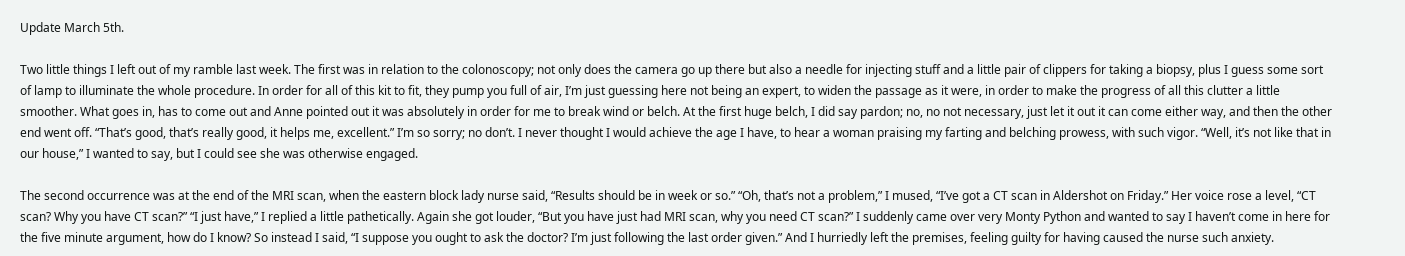Update March 5th.

Two little things I left out of my ramble last week. The first was in relation to the colonoscopy; not only does the camera go up there but also a needle for injecting stuff and a little pair of clippers for taking a biopsy, plus I guess some sort of lamp to illuminate the whole procedure. In order for all of this kit to fit, they pump you full of air, I’m just guessing here not being an expert, to widen the passage as it were, in order to make the progress of all this clutter a little smoother. What goes in, has to come out and Anne pointed out it was absolutely in order for me to break wind or belch. At the first huge belch, I did say pardon; no, no not necessary, just let it out it can come either way, and then the other end went off. “That’s good, that’s really good, it helps me, excellent.” I’m so sorry; no don’t. I never thought I would achieve the age I have, to hear a woman praising my farting and belching prowess, with such vigor. “Well, it’s not like that in our house,” I wanted to say, but I could see she was otherwise engaged.

The second occurrence was at the end of the MRI scan, when the eastern block lady nurse said, “Results should be in week or so.” “Oh, that’s not a problem,” I mused, “I’ve got a CT scan in Aldershot on Friday.” Her voice rose a level, “CT scan? Why you have CT scan?” “I just have,” I replied a little pathetically. Again she got louder, “But you have just had MRI scan, why you need CT scan?” I suddenly came over very Monty Python and wanted to say I haven’t come in here for the five minute argument, how do I know? So instead I said, “I suppose you ought to ask the doctor? I’m just following the last order given.” And I hurriedly left the premises, feeling guilty for having caused the nurse such anxiety.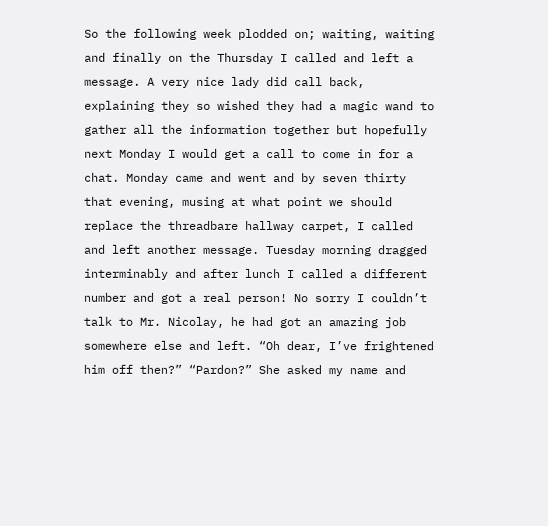So the following week plodded on; waiting, waiting and finally on the Thursday I called and left a message. A very nice lady did call back, explaining they so wished they had a magic wand to gather all the information together but hopefully next Monday I would get a call to come in for a chat. Monday came and went and by seven thirty that evening, musing at what point we should replace the threadbare hallway carpet, I called and left another message. Tuesday morning dragged interminably and after lunch I called a different number and got a real person! No sorry I couldn’t talk to Mr. Nicolay, he had got an amazing job somewhere else and left. “Oh dear, I’ve frightened him off then?” “Pardon?” She asked my name and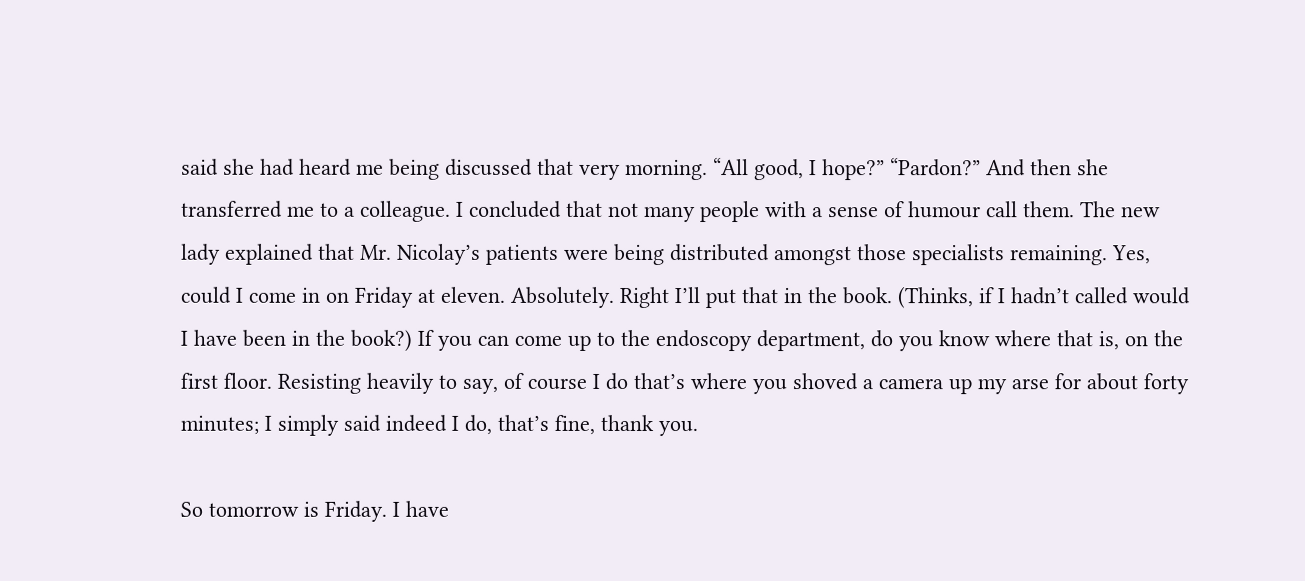said she had heard me being discussed that very morning. “All good, I hope?” “Pardon?” And then she transferred me to a colleague. I concluded that not many people with a sense of humour call them. The new lady explained that Mr. Nicolay’s patients were being distributed amongst those specialists remaining. Yes, could I come in on Friday at eleven. Absolutely. Right I’ll put that in the book. (Thinks, if I hadn’t called would I have been in the book?) If you can come up to the endoscopy department, do you know where that is, on the first floor. Resisting heavily to say, of course I do that’s where you shoved a camera up my arse for about forty minutes; I simply said indeed I do, that’s fine, thank you.

So tomorrow is Friday. I have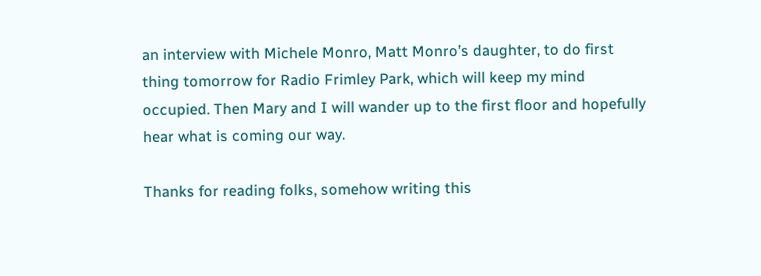an interview with Michele Monro, Matt Monro’s daughter, to do first thing tomorrow for Radio Frimley Park, which will keep my mind occupied. Then Mary and I will wander up to the first floor and hopefully hear what is coming our way.

Thanks for reading folks, somehow writing this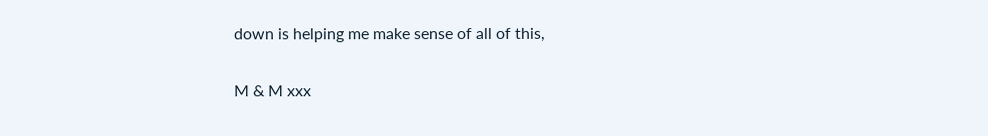down is helping me make sense of all of this,

M & M xxx